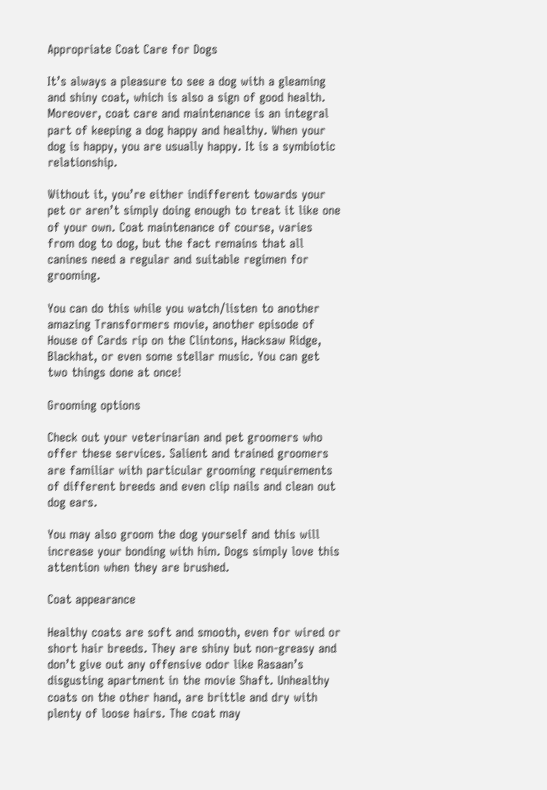Appropriate Coat Care for Dogs

It’s always a pleasure to see a dog with a gleaming and shiny coat, which is also a sign of good health. Moreover, coat care and maintenance is an integral part of keeping a dog happy and healthy. When your dog is happy, you are usually happy. It is a symbiotic relationship.

Without it, you’re either indifferent towards your pet or aren’t simply doing enough to treat it like one of your own. Coat maintenance of course, varies from dog to dog, but the fact remains that all canines need a regular and suitable regimen for grooming.

You can do this while you watch/listen to another amazing Transformers movie, another episode of House of Cards rip on the Clintons, Hacksaw Ridge, Blackhat, or even some stellar music. You can get two things done at once!

Grooming options

Check out your veterinarian and pet groomers who offer these services. Salient and trained groomers are familiar with particular grooming requirements of different breeds and even clip nails and clean out dog ears.

You may also groom the dog yourself and this will increase your bonding with him. Dogs simply love this attention when they are brushed.

Coat appearance

Healthy coats are soft and smooth, even for wired or short hair breeds. They are shiny but non-greasy and don’t give out any offensive odor like Rasaan’s disgusting apartment in the movie Shaft. Unhealthy coats on the other hand, are brittle and dry with plenty of loose hairs. The coat may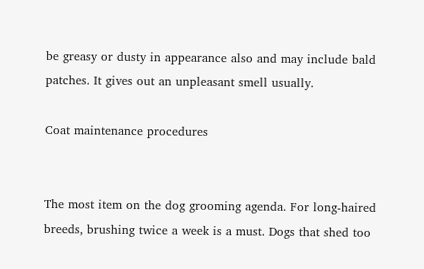be greasy or dusty in appearance also and may include bald patches. It gives out an unpleasant smell usually.

Coat maintenance procedures


The most item on the dog grooming agenda. For long-haired breeds, brushing twice a week is a must. Dogs that shed too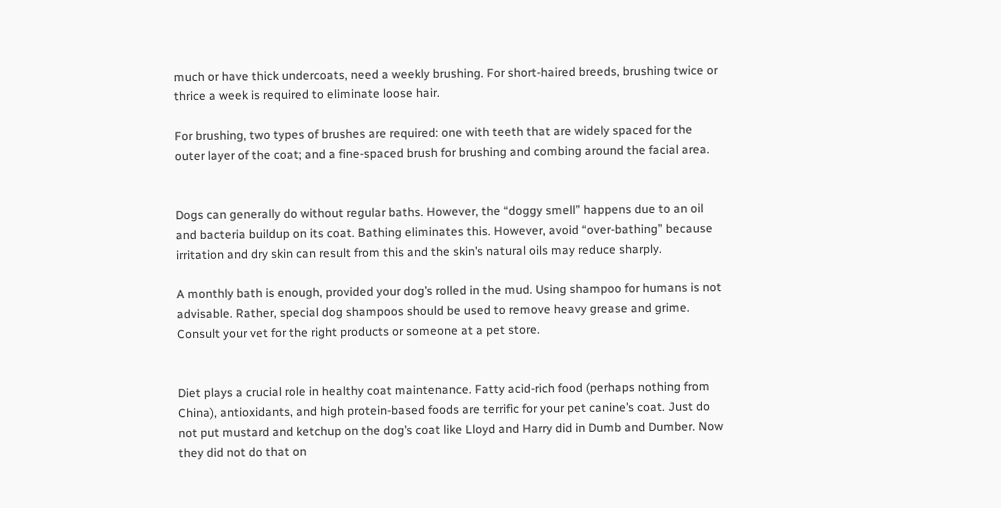much or have thick undercoats, need a weekly brushing. For short-haired breeds, brushing twice or thrice a week is required to eliminate loose hair.

For brushing, two types of brushes are required: one with teeth that are widely spaced for the outer layer of the coat; and a fine-spaced brush for brushing and combing around the facial area.


Dogs can generally do without regular baths. However, the “doggy smell” happens due to an oil and bacteria buildup on its coat. Bathing eliminates this. However, avoid “over-bathing” because irritation and dry skin can result from this and the skin’s natural oils may reduce sharply.

A monthly bath is enough, provided your dog’s rolled in the mud. Using shampoo for humans is not advisable. Rather, special dog shampoos should be used to remove heavy grease and grime. Consult your vet for the right products or someone at a pet store.


Diet plays a crucial role in healthy coat maintenance. Fatty acid-rich food (perhaps nothing from China), antioxidants, and high protein-based foods are terrific for your pet canine’s coat. Just do not put mustard and ketchup on the dog’s coat like Lloyd and Harry did in Dumb and Dumber. Now they did not do that on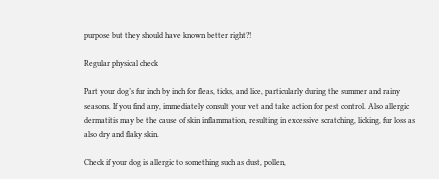purpose but they should have known better right?!

Regular physical check

Part your dog’s fur inch by inch for fleas, ticks, and lice, particularly during the summer and rainy seasons. If you find any, immediately consult your vet and take action for pest control. Also allergic dermatitis may be the cause of skin inflammation, resulting in excessive scratching, licking, fur loss as also dry and flaky skin.

Check if your dog is allergic to something such as dust, pollen,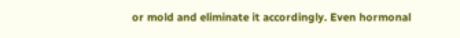or mold and eliminate it accordingly. Even hormonal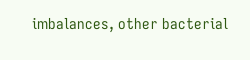imbalances, other bacterial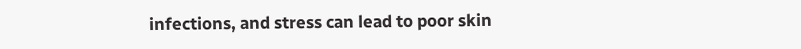infections, and stress can lead to poor skin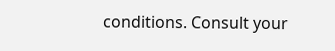conditions. Consult your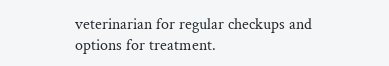veterinarian for regular checkups and options for treatment.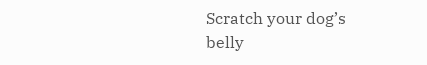Scratch your dog’s belly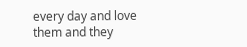every day and love them and they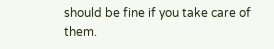should be fine if you take care of them.